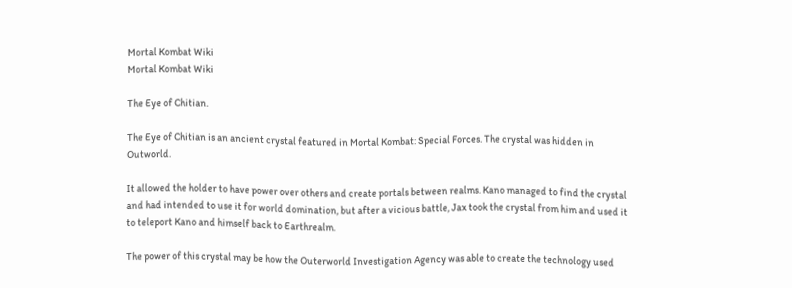Mortal Kombat Wiki
Mortal Kombat Wiki

The Eye of Chitian.

The Eye of Chitian is an ancient crystal featured in Mortal Kombat: Special Forces. The crystal was hidden in Outworld.

It allowed the holder to have power over others and create portals between realms. Kano managed to find the crystal and had intended to use it for world domination, but after a vicious battle, Jax took the crystal from him and used it to teleport Kano and himself back to Earthrealm.

The power of this crystal may be how the Outerworld Investigation Agency was able to create the technology used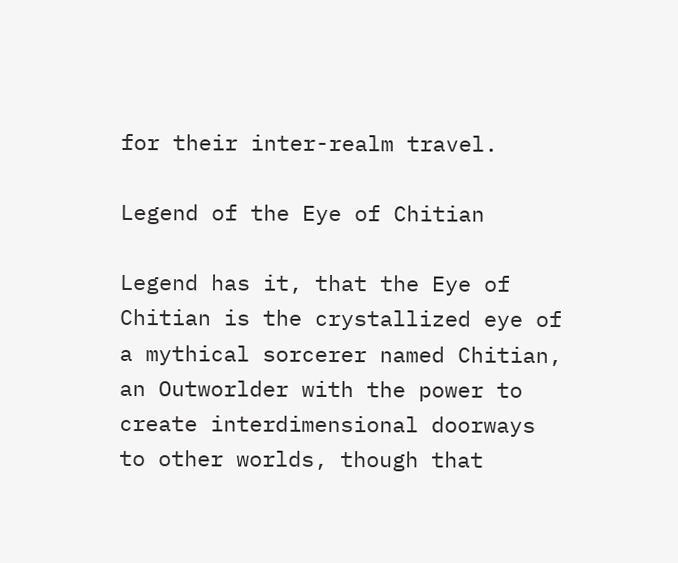for their inter-realm travel.

Legend of the Eye of Chitian

Legend has it, that the Eye of Chitian is the crystallized eye of a mythical sorcerer named Chitian, an Outworlder with the power to create interdimensional doorways to other worlds, though that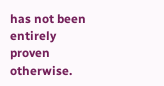has not been entirely proven otherwise.